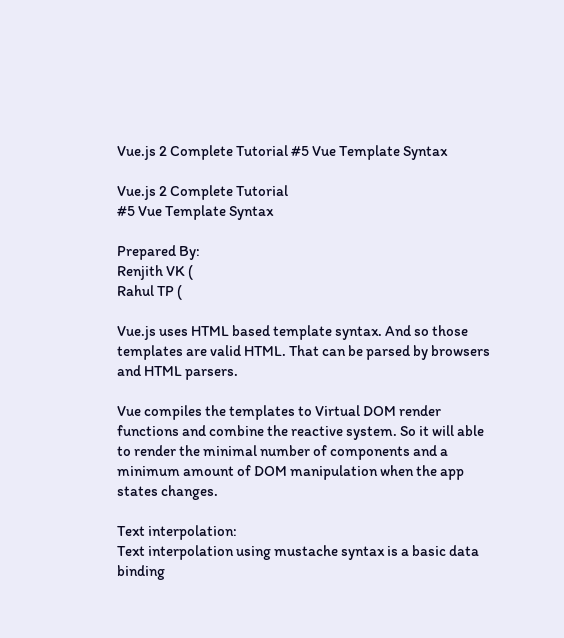Vue.js 2 Complete Tutorial #5 Vue Template Syntax

Vue.js 2 Complete Tutorial
#5 Vue Template Syntax

Prepared By:
Renjith VK (
Rahul TP (

Vue.js uses HTML based template syntax. And so those templates are valid HTML. That can be parsed by browsers and HTML parsers.

Vue compiles the templates to Virtual DOM render functions and combine the reactive system. So it will able to render the minimal number of components and a minimum amount of DOM manipulation when the app states changes.

Text interpolation:
Text interpolation using mustache syntax is a basic data binding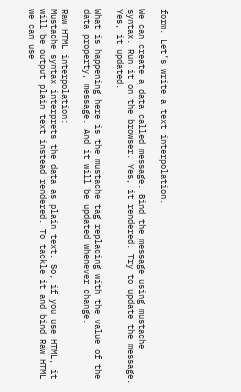form. Let’s write a text interpolation.

We can create a data called message. Bind the message using mustache syntax. Run it on the browser. Yes, it rendered. Try to update the message. Yes, it updated.

What is happening here is the mustache tag replacing with the value of the data property, message. And it will be updated whenever change.

Raw HTML interpolation:
Mustache syntax interprets the data as plain text. So, if you use HTML, it will be output plain text instead rendered. To tackle it and bind Raw HTML we can use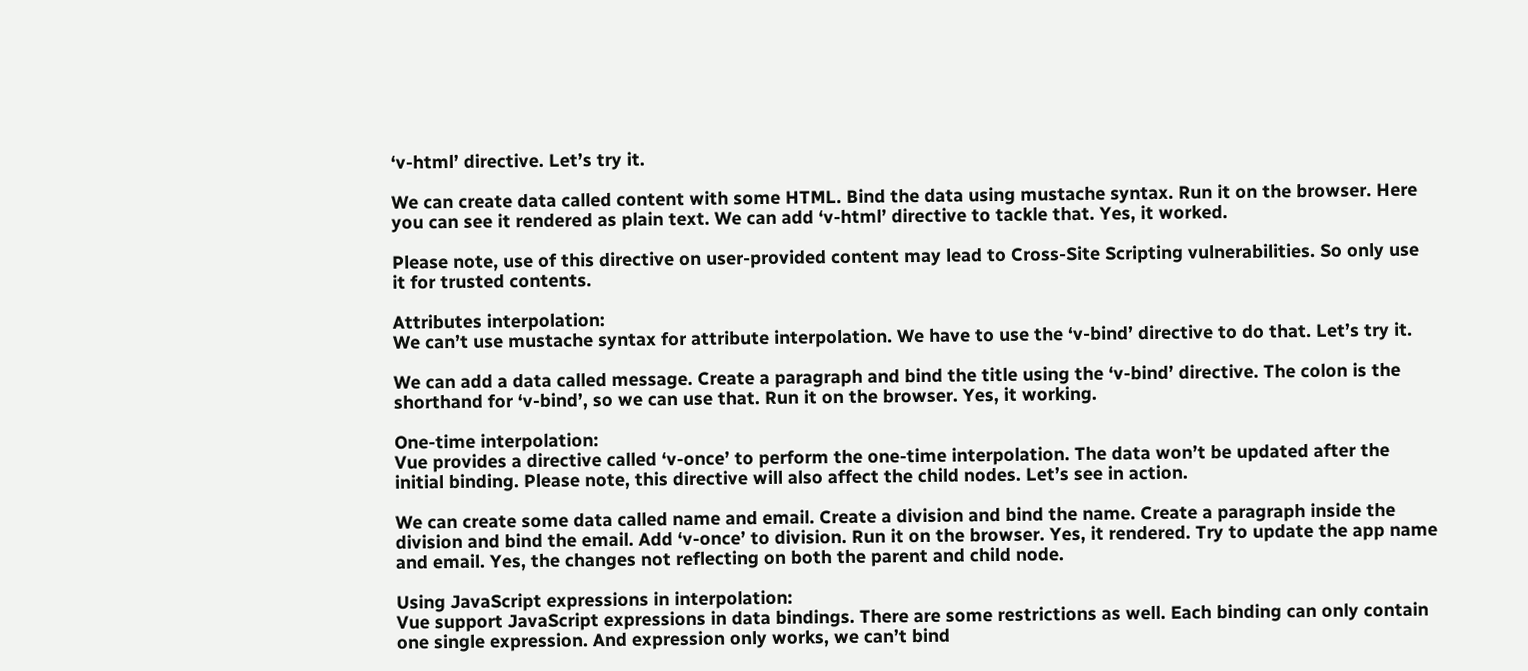‘v-html’ directive. Let’s try it.

We can create data called content with some HTML. Bind the data using mustache syntax. Run it on the browser. Here you can see it rendered as plain text. We can add ‘v-html’ directive to tackle that. Yes, it worked.

Please note, use of this directive on user-provided content may lead to Cross-Site Scripting vulnerabilities. So only use it for trusted contents.

Attributes interpolation:
We can’t use mustache syntax for attribute interpolation. We have to use the ‘v-bind’ directive to do that. Let’s try it.

We can add a data called message. Create a paragraph and bind the title using the ‘v-bind’ directive. The colon is the shorthand for ‘v-bind’, so we can use that. Run it on the browser. Yes, it working.

One-time interpolation:
Vue provides a directive called ‘v-once’ to perform the one-time interpolation. The data won’t be updated after the initial binding. Please note, this directive will also affect the child nodes. Let’s see in action.

We can create some data called name and email. Create a division and bind the name. Create a paragraph inside the division and bind the email. Add ‘v-once’ to division. Run it on the browser. Yes, it rendered. Try to update the app name and email. Yes, the changes not reflecting on both the parent and child node.

Using JavaScript expressions in interpolation:
Vue support JavaScript expressions in data bindings. There are some restrictions as well. Each binding can only contain one single expression. And expression only works, we can’t bind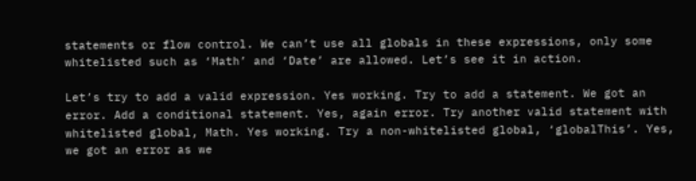statements or flow control. We can’t use all globals in these expressions, only some whitelisted such as ‘Math’ and ‘Date’ are allowed. Let’s see it in action.

Let’s try to add a valid expression. Yes working. Try to add a statement. We got an error. Add a conditional statement. Yes, again error. Try another valid statement with whitelisted global, Math. Yes working. Try a non-whitelisted global, ‘globalThis’. Yes, we got an error as we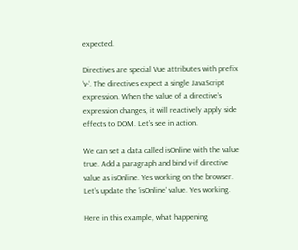expected.

Directives are special Vue attributes with prefix ‘v-‘. The directives expect a single JavaScript expression. When the value of a directive’s expression changes, it will reactively apply side effects to DOM. Let’s see in action.

We can set a data called isOnline with the value true. Add a paragraph and bind v-if directive value as isOnline. Yes working on the browser. Let’s update the ‘isOnline’ value. Yes working.

Here in this example, what happening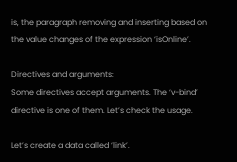is, the paragraph removing and inserting based on the value changes of the expression ‘isOnline’.

Directives and arguments:
Some directives accept arguments. The ‘v-bind’ directive is one of them. Let’s check the usage.

Let’s create a data called ‘link’.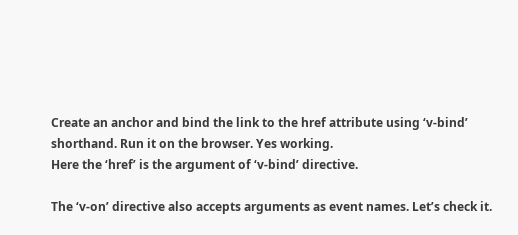Create an anchor and bind the link to the href attribute using ‘v-bind’ shorthand. Run it on the browser. Yes working.
Here the ‘href’ is the argument of ‘v-bind’ directive.

The ‘v-on’ directive also accepts arguments as event names. Let’s check it.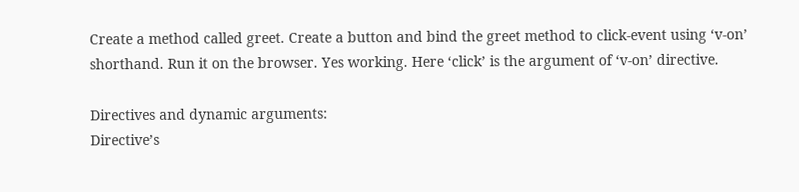Create a method called greet. Create a button and bind the greet method to click-event using ‘v-on’ shorthand. Run it on the browser. Yes working. Here ‘click’ is the argument of ‘v-on’ directive.

Directives and dynamic arguments:
Directive’s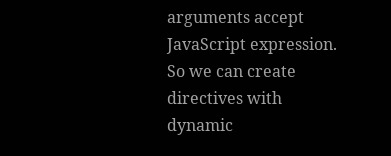arguments accept JavaScript expression. So we can create directives with dynamic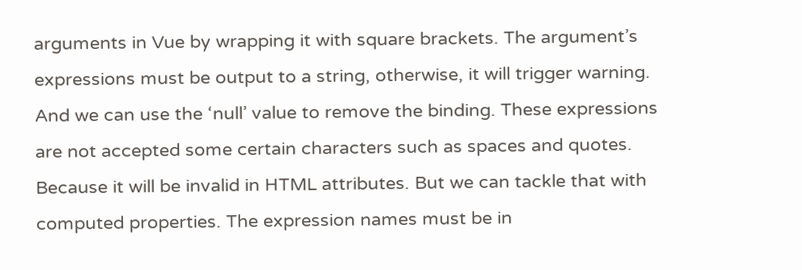arguments in Vue by wrapping it with square brackets. The argument’s expressions must be output to a string, otherwise, it will trigger warning. And we can use the ‘null’ value to remove the binding. These expressions are not accepted some certain characters such as spaces and quotes. Because it will be invalid in HTML attributes. But we can tackle that with computed properties. The expression names must be in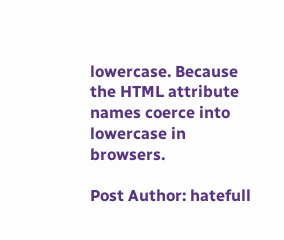lowercase. Because the HTML attribute names coerce into lowercase in browsers.

Post Author: hatefull